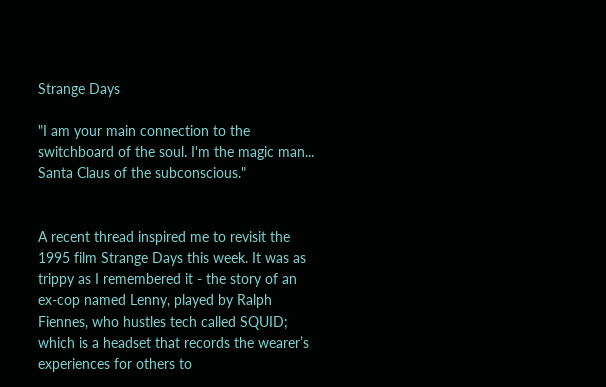Strange Days

"I am your main connection to the switchboard of the soul. I'm the magic man... Santa Claus of the subconscious."


A recent thread inspired me to revisit the 1995 film Strange Days this week. It was as trippy as I remembered it - the story of an ex-cop named Lenny, played by Ralph Fiennes, who hustles tech called SQUID; which is a headset that records the wearer’s experiences for others to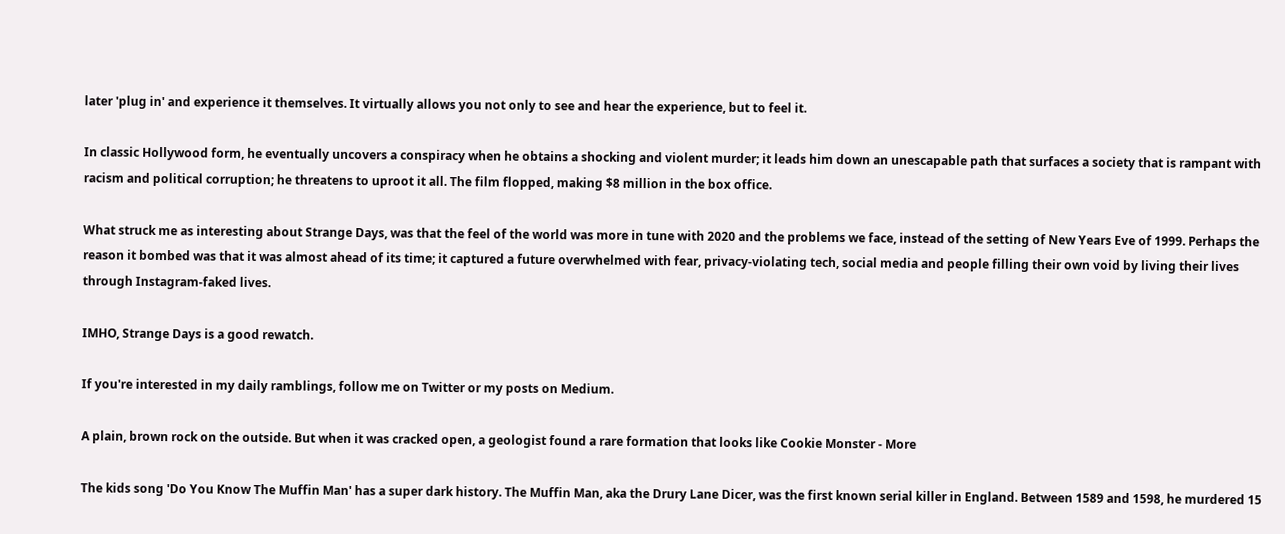later 'plug in' and experience it themselves. It virtually allows you not only to see and hear the experience, but to feel it.

In classic Hollywood form, he eventually uncovers a conspiracy when he obtains a shocking and violent murder; it leads him down an unescapable path that surfaces a society that is rampant with racism and political corruption; he threatens to uproot it all. The film flopped, making $8 million in the box office.

What struck me as interesting about Strange Days, was that the feel of the world was more in tune with 2020 and the problems we face, instead of the setting of New Years Eve of 1999. Perhaps the reason it bombed was that it was almost ahead of its time; it captured a future overwhelmed with fear, privacy-violating tech, social media and people filling their own void by living their lives through Instagram-faked lives.

IMHO, Strange Days is a good rewatch.

If you're interested in my daily ramblings, follow me on Twitter or my posts on Medium.

A plain, brown rock on the outside. But when it was cracked open, a geologist found a rare formation that looks like Cookie Monster - More

The kids song 'Do You Know The Muffin Man' has a super dark history. The Muffin Man, aka the Drury Lane Dicer, was the first known serial killer in England. Between 1589 and 1598, he murdered 15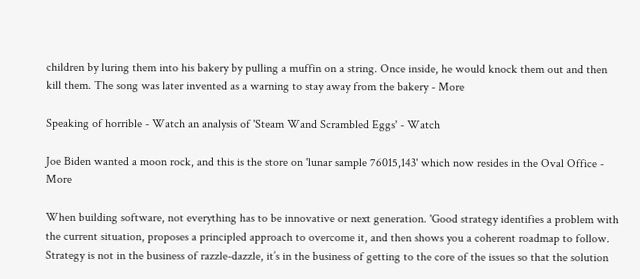children by luring them into his bakery by pulling a muffin on a string. Once inside, he would knock them out and then kill them. The song was later invented as a warning to stay away from the bakery - More

Speaking of horrible - Watch an analysis of 'Steam Wand Scrambled Eggs' - Watch

Joe Biden wanted a moon rock, and this is the store on 'lunar sample 76015,143' which now resides in the Oval Office - More

When building software, not everything has to be innovative or next generation. 'Good strategy identifies a problem with the current situation, proposes a principled approach to overcome it, and then shows you a coherent roadmap to follow. Strategy is not in the business of razzle-dazzle, it’s in the business of getting to the core of the issues so that the solution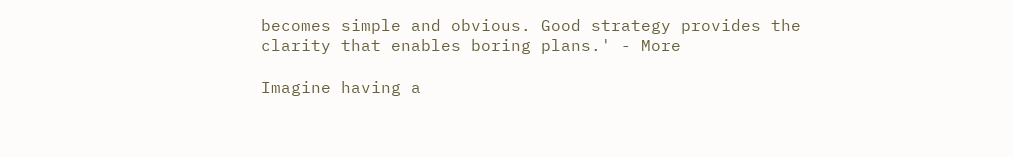becomes simple and obvious. Good strategy provides the clarity that enables boring plans.' - More

Imagine having a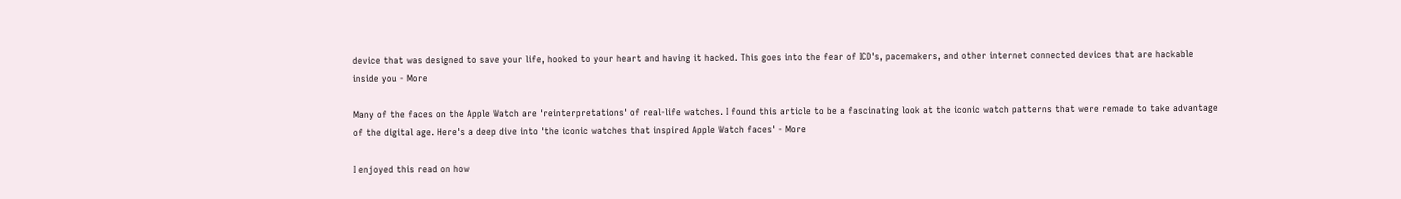device that was designed to save your life, hooked to your heart and having it hacked. This goes into the fear of ICD's, pacemakers, and other internet connected devices that are hackable inside you - More

Many of the faces on the Apple Watch are 'reinterpretations' of real-life watches. I found this article to be a fascinating look at the iconic watch patterns that were remade to take advantage of the digital age. Here's a deep dive into 'the iconic watches that inspired Apple Watch faces' - More

I enjoyed this read on how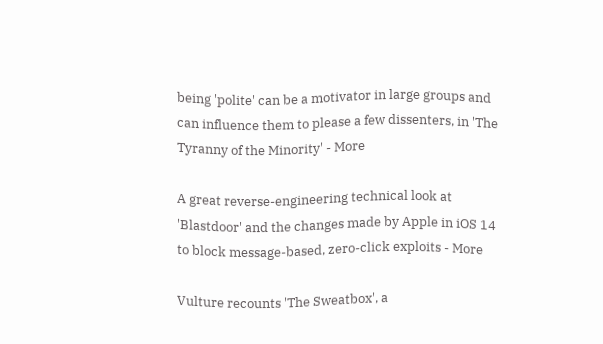being 'polite' can be a motivator in large groups and can influence them to please a few dissenters, in 'The Tyranny of the Minority' - More

A great reverse-engineering technical look at 'Blastdoor' and the changes made by Apple in iOS 14 to block message-based, zero-click exploits - More

Vulture recounts 'The Sweatbox', a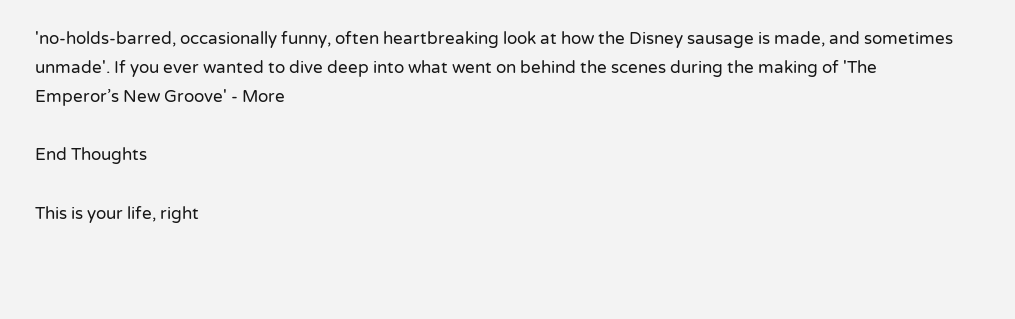'no-holds-barred, occasionally funny, often heartbreaking look at how the Disney sausage is made, and sometimes unmade'. If you ever wanted to dive deep into what went on behind the scenes during the making of 'The Emperor’s New Groove' - More

End Thoughts

This is your life, right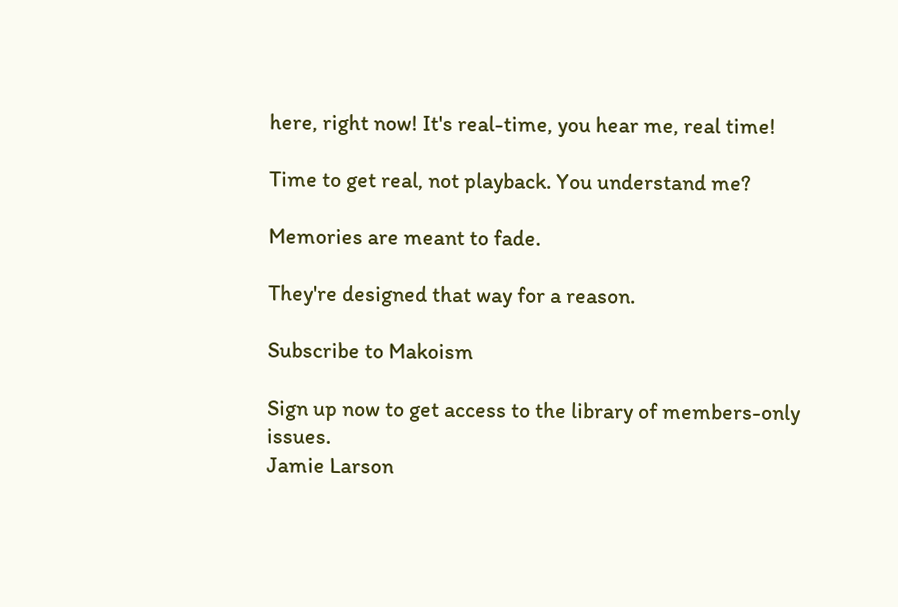here, right now! It's real-time, you hear me, real time!

Time to get real, not playback. You understand me?

Memories are meant to fade.

They're designed that way for a reason.

Subscribe to Makoism

Sign up now to get access to the library of members-only issues.
Jamie Larson